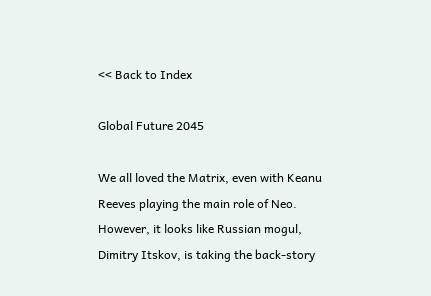<< Back to Index

Global Future 2045

We all loved the Matrix, even with Keanu Reeves playing the main role of Neo. However, it looks like Russian mogul, Dimitry Itskov, is taking the back-story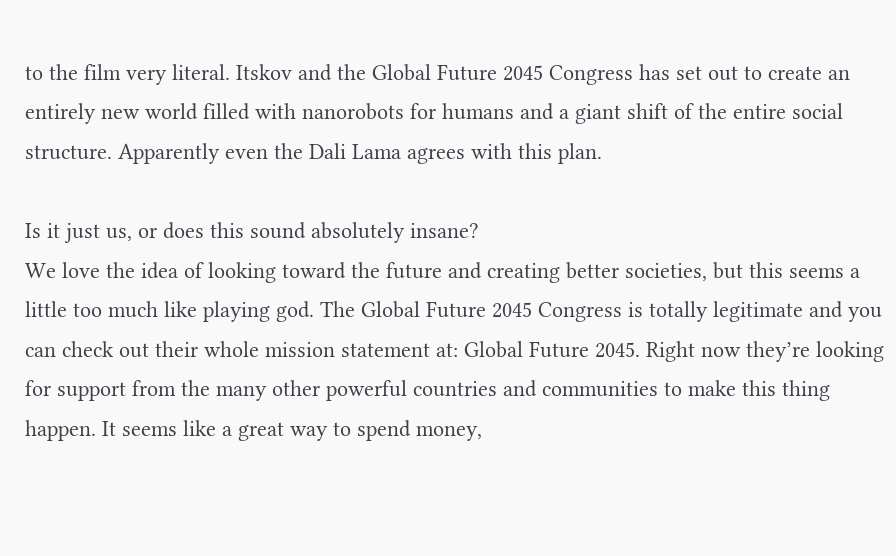to the film very literal. Itskov and the Global Future 2045 Congress has set out to create an entirely new world filled with nanorobots for humans and a giant shift of the entire social structure. Apparently even the Dali Lama agrees with this plan.

Is it just us, or does this sound absolutely insane?
We love the idea of looking toward the future and creating better societies, but this seems a little too much like playing god. The Global Future 2045 Congress is totally legitimate and you can check out their whole mission statement at: Global Future 2045. Right now they’re looking for support from the many other powerful countries and communities to make this thing happen. It seems like a great way to spend money,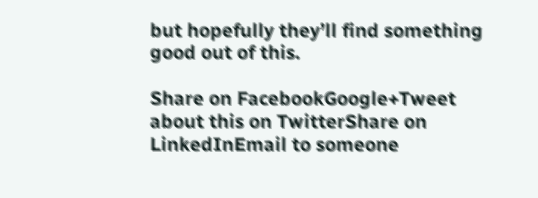but hopefully they’ll find something good out of this.

Share on FacebookGoogle+Tweet about this on TwitterShare on LinkedInEmail to someone